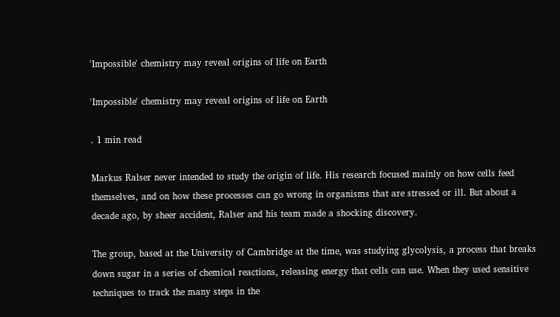'Impossible' chemistry may reveal origins of life on Earth

'Impossible' chemistry may reveal origins of life on Earth

. 1 min read

Markus Ralser never intended to study the origin of life. His research focused mainly on how cells feed themselves, and on how these processes can go wrong in organisms that are stressed or ill. But about a decade ago, by sheer accident, Ralser and his team made a shocking discovery.

The group, based at the University of Cambridge at the time, was studying glycolysis, a process that breaks down sugar in a series of chemical reactions, releasing energy that cells can use. When they used sensitive techniques to track the many steps in the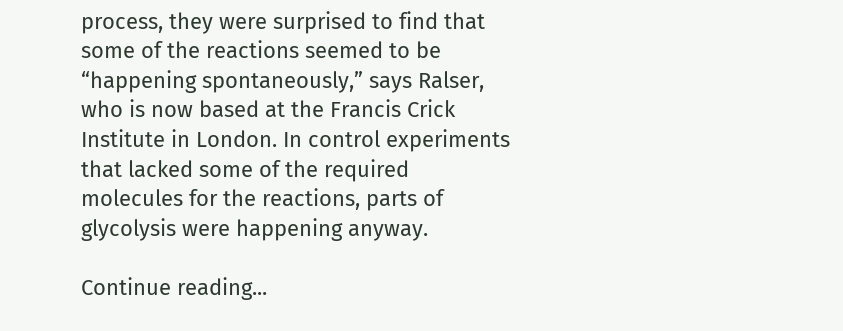process, they were surprised to find that some of the reactions seemed to be “happening spontaneously,” says Ralser, who is now based at the Francis Crick Institute in London. In control experiments that lacked some of the required molecules for the reactions, parts of glycolysis were happening anyway.

Continue reading...